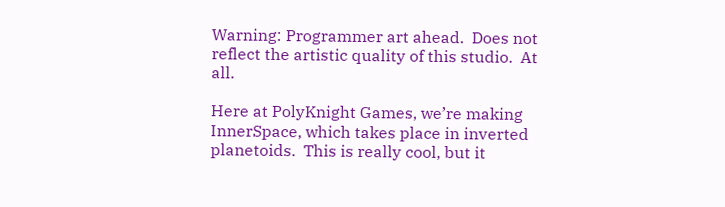Warning: Programmer art ahead.  Does not reflect the artistic quality of this studio.  At all.

Here at PolyKnight Games, we’re making InnerSpace, which takes place in inverted planetoids.  This is really cool, but it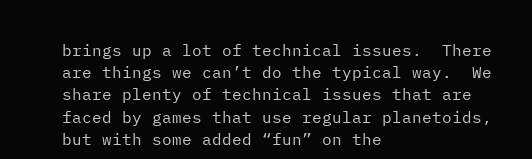brings up a lot of technical issues.  There are things we can’t do the typical way.  We share plenty of technical issues that are faced by games that use regular planetoids, but with some added “fun” on the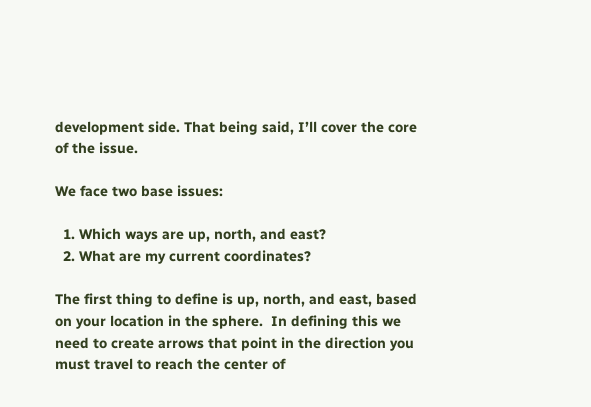development side. That being said, I’ll cover the core of the issue.

We face two base issues:

  1. Which ways are up, north, and east?
  2. What are my current coordinates?

The first thing to define is up, north, and east, based on your location in the sphere.  In defining this we need to create arrows that point in the direction you must travel to reach the center of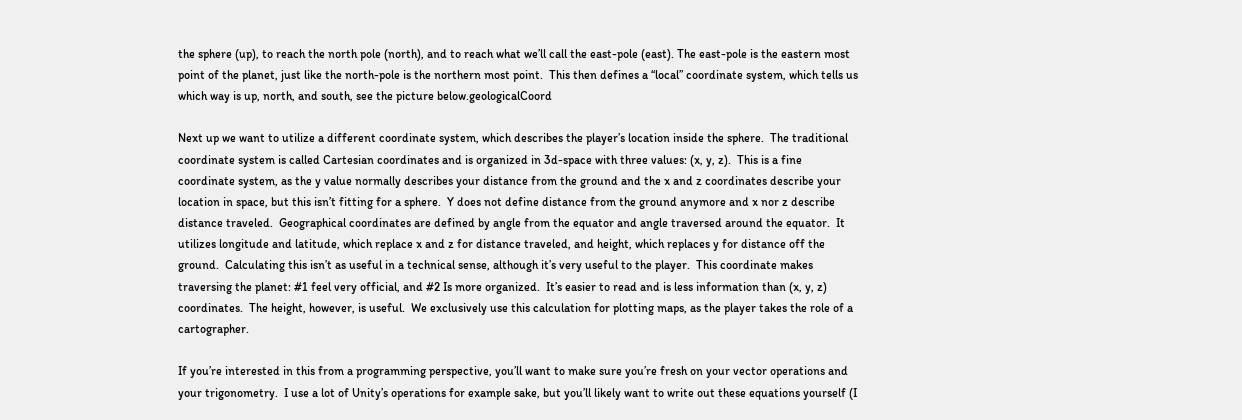the sphere (up), to reach the north pole (north), and to reach what we’ll call the east-pole (east). The east-pole is the eastern most point of the planet, just like the north-pole is the northern most point.  This then defines a “local” coordinate system, which tells us which way is up, north, and south, see the picture below.geologicalCoord

Next up we want to utilize a different coordinate system, which describes the player’s location inside the sphere.  The traditional coordinate system is called Cartesian coordinates and is organized in 3d-space with three values: (x, y, z).  This is a fine coordinate system, as the y value normally describes your distance from the ground and the x and z coordinates describe your location in space, but this isn’t fitting for a sphere.  Y does not define distance from the ground anymore and x nor z describe distance traveled.  Geographical coordinates are defined by angle from the equator and angle traversed around the equator.  It utilizes longitude and latitude, which replace x and z for distance traveled, and height, which replaces y for distance off the ground.  Calculating this isn’t as useful in a technical sense, although it’s very useful to the player.  This coordinate makes traversing the planet: #1 feel very official, and #2 Is more organized.  It’s easier to read and is less information than (x, y, z) coordinates.  The height, however, is useful.  We exclusively use this calculation for plotting maps, as the player takes the role of a cartographer.

If you’re interested in this from a programming perspective, you’ll want to make sure you’re fresh on your vector operations and your trigonometry.  I use a lot of Unity’s operations for example sake, but you’ll likely want to write out these equations yourself (I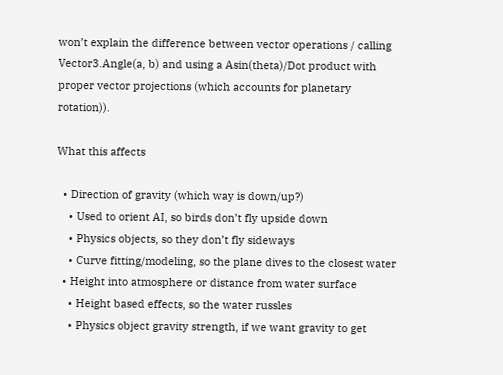won’t explain the difference between vector operations / calling Vector3.Angle(a, b) and using a Asin(theta)/Dot product with proper vector projections (which accounts for planetary rotation)).

What this affects

  • Direction of gravity (which way is down/up?)
    • Used to orient AI, so birds don’t fly upside down
    • Physics objects, so they don’t fly sideways
    • Curve fitting/modeling, so the plane dives to the closest water
  • Height into atmosphere or distance from water surface
    • Height based effects, so the water russles
    • Physics object gravity strength, if we want gravity to get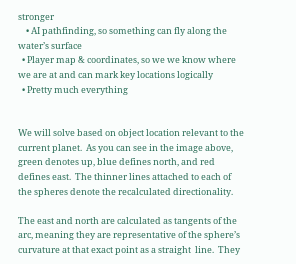stronger
    • AI pathfinding, so something can fly along the water’s surface
  • Player map & coordinates, so we we know where we are at and can mark key locations logically
  • Pretty much everything


We will solve based on object location relevant to the current planet.  As you can see in the image above, green denotes up, blue defines north, and red defines east.  The thinner lines attached to each of the spheres denote the recalculated directionality.

The east and north are calculated as tangents of the arc, meaning they are representative of the sphere’s curvature at that exact point as a straight  line.  They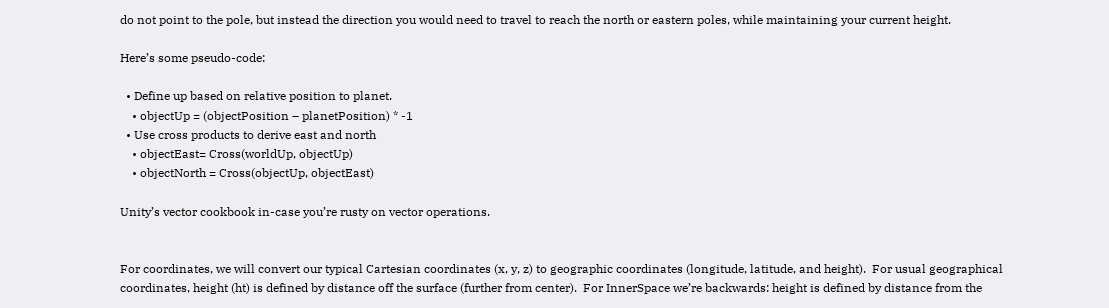do not point to the pole, but instead the direction you would need to travel to reach the north or eastern poles, while maintaining your current height.

Here’s some pseudo-code:

  • Define up based on relative position to planet.
    • objectUp = (objectPosition – planetPosition) * -1
  • Use cross products to derive east and north
    • objectEast= Cross(worldUp, objectUp)
    • objectNorth = Cross(objectUp, objectEast)

Unity’s vector cookbook in-case you’re rusty on vector operations.


For coordinates, we will convert our typical Cartesian coordinates (x, y, z) to geographic coordinates (longitude, latitude, and height).  For usual geographical coordinates, height (ht) is defined by distance off the surface (further from center).  For InnerSpace we’re backwards: height is defined by distance from the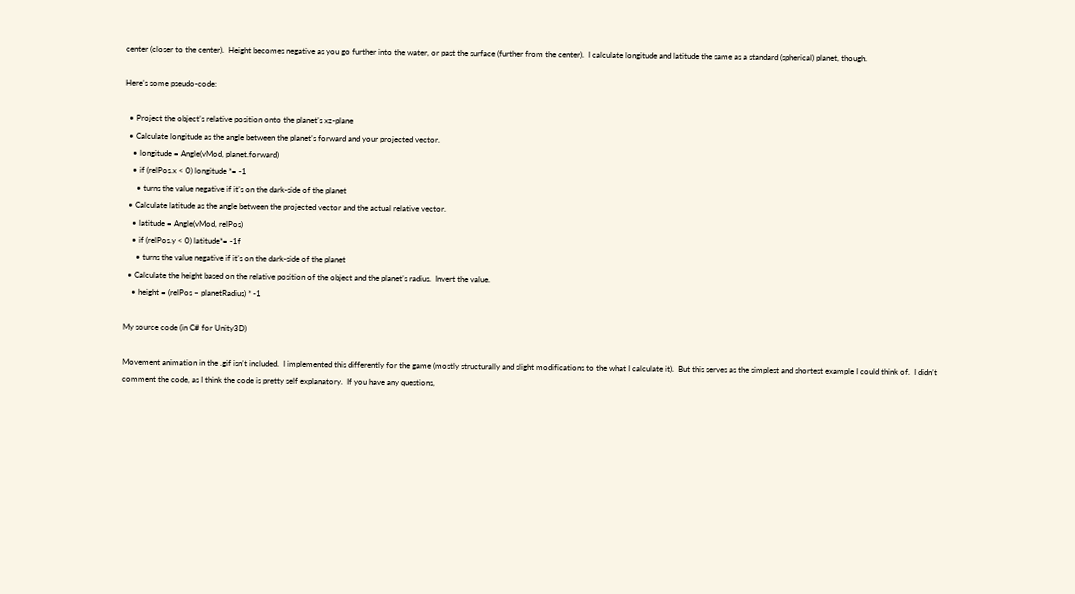center (closer to the center).  Height becomes negative as you go further into the water, or past the surface (further from the center).  I calculate longitude and latitude the same as a standard (spherical) planet, though.

Here’s some pseudo-code:

  • Project the object’s relative position onto the planet’s xz-plane
  • Calculate longitude as the angle between the planet’s forward and your projected vector.
    • longitude = Angle(vMod, planet.forward)
    • if (relPos.x < 0) longitude *= -1
      • turns the value negative if it’s on the dark-side of the planet
  • Calculate latitude as the angle between the projected vector and the actual relative vector.
    • latitude = Angle(vMod, relPos)
    • if (relPos.y < 0) latitude*= -1f
      • turns the value negative if it’s on the dark-side of the planet
  • Calculate the height based on the relative position of the object and the planet’s radius.  Invert the value.
    • height = (relPos – planetRadius) * -1

My source code (in C# for Unity3D)

Movement animation in the .gif isn’t included.  I implemented this differently for the game (mostly structurally and slight modifications to the what I calculate it).  But this serves as the simplest and shortest example I could think of.  I didn’t comment the code, as I think the code is pretty self explanatory.  If you have any questions,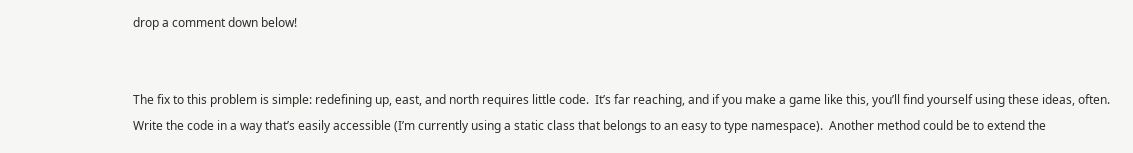drop a comment down below!


The fix to this problem is simple: redefining up, east, and north requires little code.  It’s far reaching, and if you make a game like this, you’ll find yourself using these ideas, often.  Write the code in a way that’s easily accessible (I’m currently using a static class that belongs to an easy to type namespace).  Another method could be to extend the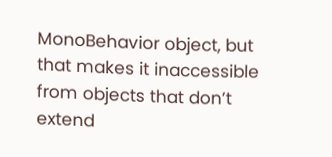MonoBehavior object, but that makes it inaccessible from objects that don’t extend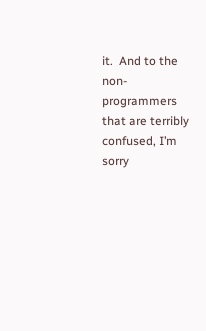it.  And to the non-programmers that are terribly confused, I’m sorry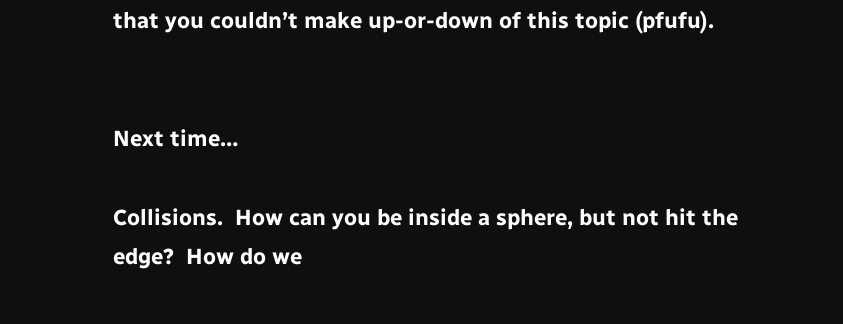that you couldn’t make up-or-down of this topic (pfufu).


Next time…

Collisions.  How can you be inside a sphere, but not hit the edge?  How do we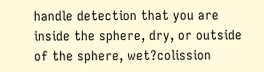handle detection that you are inside the sphere, dry, or outside of the sphere, wet?colission